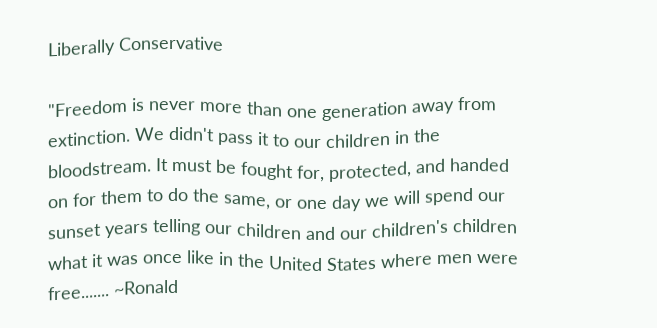Liberally Conservative

"Freedom is never more than one generation away from extinction. We didn't pass it to our children in the bloodstream. It must be fought for, protected, and handed on for them to do the same, or one day we will spend our sunset years telling our children and our children's children what it was once like in the United States where men were free....... ~Ronald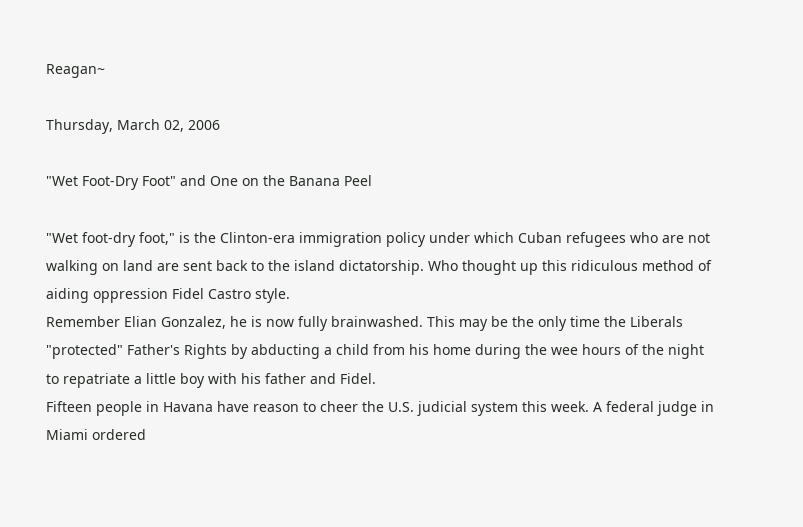Reagan~

Thursday, March 02, 2006

"Wet Foot-Dry Foot" and One on the Banana Peel

"Wet foot-dry foot," is the Clinton-era immigration policy under which Cuban refugees who are not walking on land are sent back to the island dictatorship. Who thought up this ridiculous method of aiding oppression Fidel Castro style.
Remember Elian Gonzalez, he is now fully brainwashed. This may be the only time the Liberals "protected" Father's Rights by abducting a child from his home during the wee hours of the night to repatriate a little boy with his father and Fidel.
Fifteen people in Havana have reason to cheer the U.S. judicial system this week. A federal judge in Miami ordered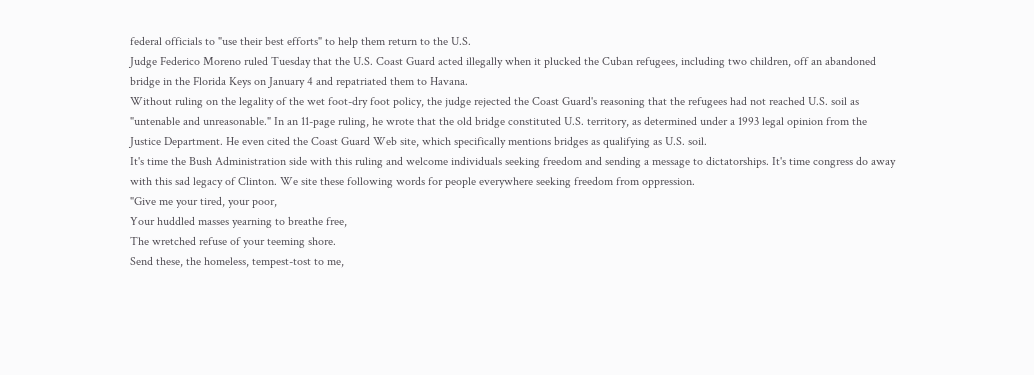federal officials to "use their best efforts" to help them return to the U.S.
Judge Federico Moreno ruled Tuesday that the U.S. Coast Guard acted illegally when it plucked the Cuban refugees, including two children, off an abandoned bridge in the Florida Keys on January 4 and repatriated them to Havana.
Without ruling on the legality of the wet foot-dry foot policy, the judge rejected the Coast Guard's reasoning that the refugees had not reached U.S. soil as "untenable and unreasonable." In an 11-page ruling, he wrote that the old bridge constituted U.S. territory, as determined under a 1993 legal opinion from the Justice Department. He even cited the Coast Guard Web site, which specifically mentions bridges as qualifying as U.S. soil.
It's time the Bush Administration side with this ruling and welcome individuals seeking freedom and sending a message to dictatorships. It's time congress do away with this sad legacy of Clinton. We site these following words for people everywhere seeking freedom from oppression.
"Give me your tired, your poor,
Your huddled masses yearning to breathe free,
The wretched refuse of your teeming shore.
Send these, the homeless, tempest-tost to me,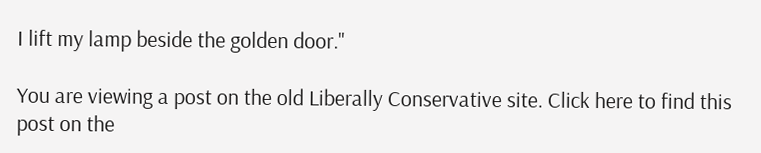I lift my lamp beside the golden door."

You are viewing a post on the old Liberally Conservative site. Click here to find this post on the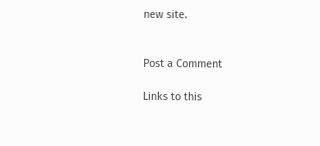new site.


Post a Comment

Links to this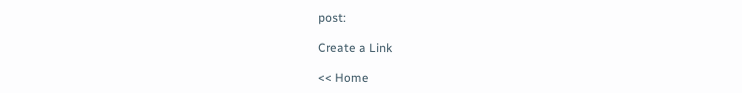post:

Create a Link

<< Home